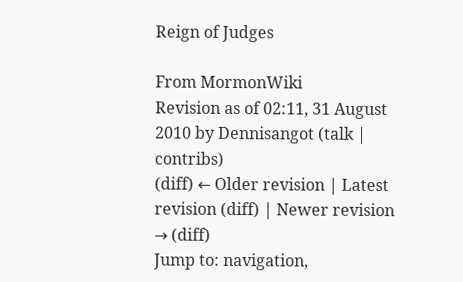Reign of Judges

From MormonWiki
Revision as of 02:11, 31 August 2010 by Dennisangot (talk | contribs)
(diff) ← Older revision | Latest revision (diff) | Newer revision → (diff)
Jump to: navigation,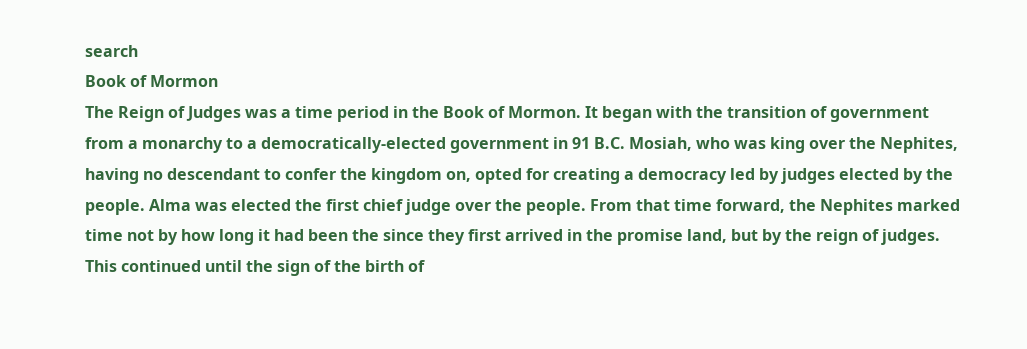search
Book of Mormon
The Reign of Judges was a time period in the Book of Mormon. It began with the transition of government from a monarchy to a democratically-elected government in 91 B.C. Mosiah, who was king over the Nephites, having no descendant to confer the kingdom on, opted for creating a democracy led by judges elected by the people. Alma was elected the first chief judge over the people. From that time forward, the Nephites marked time not by how long it had been the since they first arrived in the promise land, but by the reign of judges. This continued until the sign of the birth of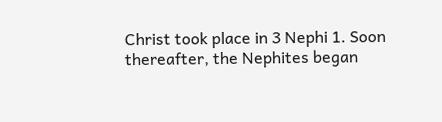Christ took place in 3 Nephi 1. Soon thereafter, the Nephites began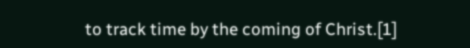to track time by the coming of Christ.[1]